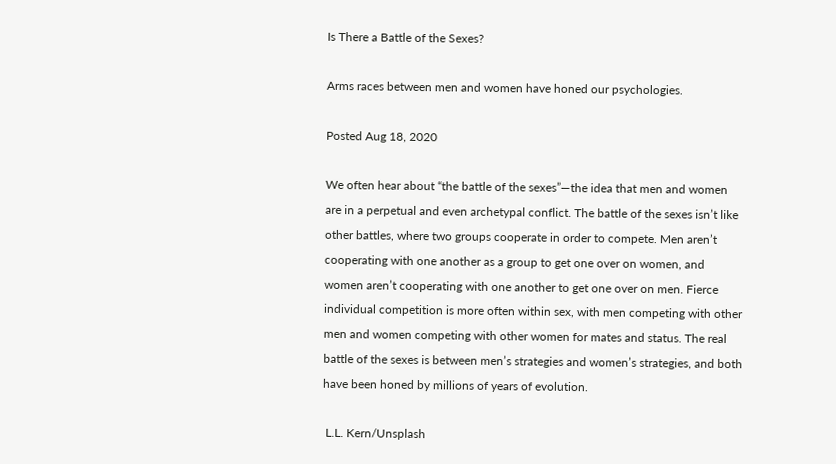Is There a Battle of the Sexes?

Arms races between men and women have honed our psychologies.

Posted Aug 18, 2020

We often hear about “the battle of the sexes”—the idea that men and women are in a perpetual and even archetypal conflict. The battle of the sexes isn’t like other battles, where two groups cooperate in order to compete. Men aren’t cooperating with one another as a group to get one over on women, and women aren’t cooperating with one another to get one over on men. Fierce individual competition is more often within sex, with men competing with other men and women competing with other women for mates and status. The real battle of the sexes is between men’s strategies and women’s strategies, and both have been honed by millions of years of evolution.

 L.L. Kern/Unsplash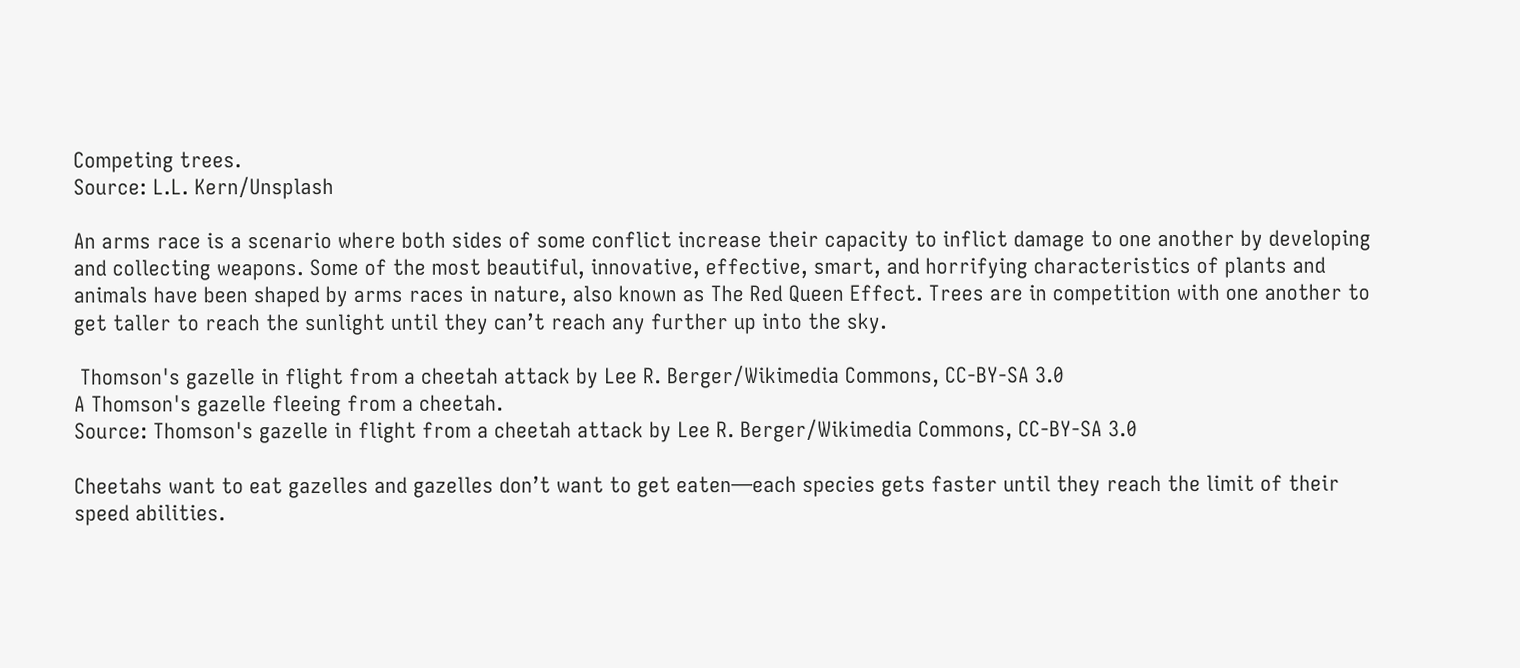Competing trees.
Source: L.L. Kern/Unsplash

An arms race is a scenario where both sides of some conflict increase their capacity to inflict damage to one another by developing and collecting weapons. Some of the most beautiful, innovative, effective, smart, and horrifying characteristics of plants and animals have been shaped by arms races in nature, also known as The Red Queen Effect. Trees are in competition with one another to get taller to reach the sunlight until they can’t reach any further up into the sky.

 Thomson's gazelle in flight from a cheetah attack by Lee R. Berger/Wikimedia Commons, CC-BY-SA 3.0
A Thomson's gazelle fleeing from a cheetah.
Source: Thomson's gazelle in flight from a cheetah attack by Lee R. Berger/Wikimedia Commons, CC-BY-SA 3.0

Cheetahs want to eat gazelles and gazelles don’t want to get eaten—each species gets faster until they reach the limit of their speed abilities.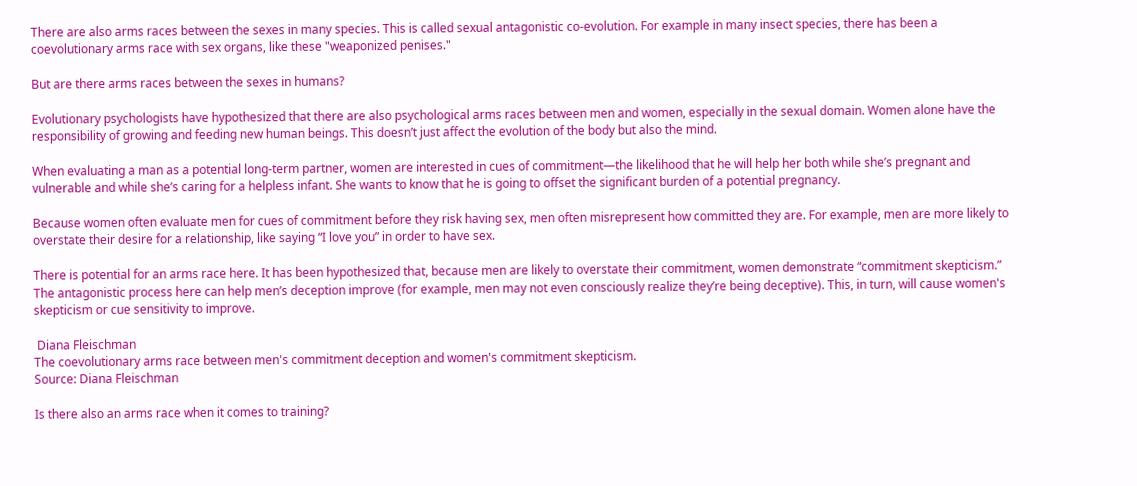There are also arms races between the sexes in many species. This is called sexual antagonistic co-evolution. For example in many insect species, there has been a coevolutionary arms race with sex organs, like these "weaponized penises."

But are there arms races between the sexes in humans?

Evolutionary psychologists have hypothesized that there are also psychological arms races between men and women, especially in the sexual domain. Women alone have the responsibility of growing and feeding new human beings. This doesn’t just affect the evolution of the body but also the mind.

When evaluating a man as a potential long-term partner, women are interested in cues of commitment—the likelihood that he will help her both while she’s pregnant and vulnerable and while she’s caring for a helpless infant. She wants to know that he is going to offset the significant burden of a potential pregnancy.

Because women often evaluate men for cues of commitment before they risk having sex, men often misrepresent how committed they are. For example, men are more likely to overstate their desire for a relationship, like saying “I love you” in order to have sex.

There is potential for an arms race here. It has been hypothesized that, because men are likely to overstate their commitment, women demonstrate “commitment skepticism.” The antagonistic process here can help men’s deception improve (for example, men may not even consciously realize they’re being deceptive). This, in turn, will cause women's skepticism or cue sensitivity to improve.

 Diana Fleischman
The coevolutionary arms race between men's commitment deception and women's commitment skepticism.
Source: Diana Fleischman

Is there also an arms race when it comes to training?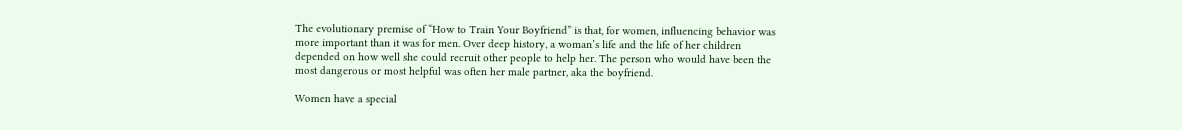The evolutionary premise of “How to Train Your Boyfriend” is that, for women, influencing behavior was more important than it was for men. Over deep history, a woman’s life and the life of her children depended on how well she could recruit other people to help her. The person who would have been the most dangerous or most helpful was often her male partner, aka the boyfriend.

Women have a special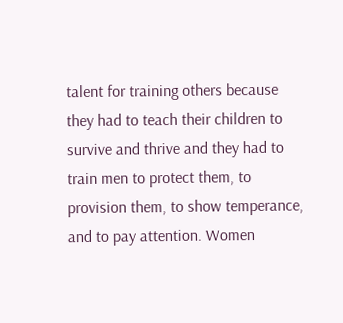talent for training others because they had to teach their children to survive and thrive and they had to train men to protect them, to provision them, to show temperance, and to pay attention. Women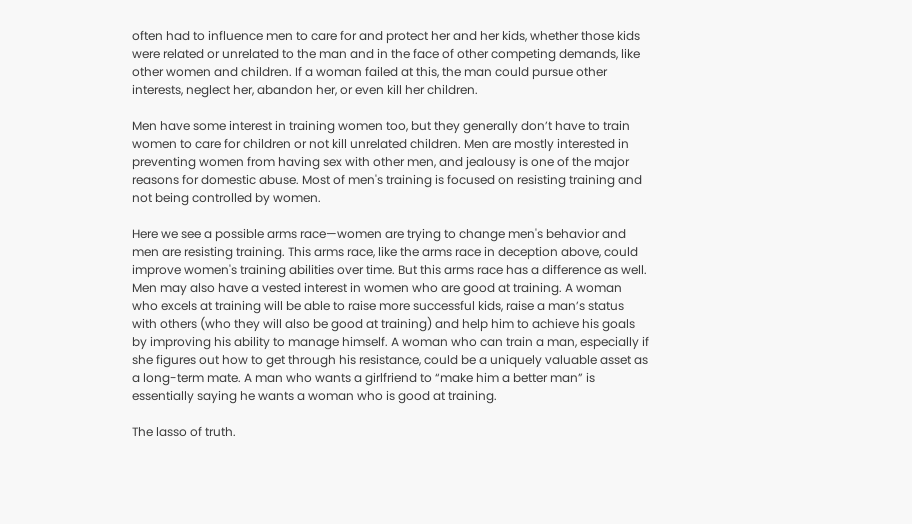often had to influence men to care for and protect her and her kids, whether those kids were related or unrelated to the man and in the face of other competing demands, like other women and children. If a woman failed at this, the man could pursue other interests, neglect her, abandon her, or even kill her children.

Men have some interest in training women too, but they generally don’t have to train women to care for children or not kill unrelated children. Men are mostly interested in preventing women from having sex with other men, and jealousy is one of the major reasons for domestic abuse. Most of men's training is focused on resisting training and not being controlled by women.

Here we see a possible arms race—women are trying to change men's behavior and men are resisting training. This arms race, like the arms race in deception above, could improve women's training abilities over time. But this arms race has a difference as well. Men may also have a vested interest in women who are good at training. A woman who excels at training will be able to raise more successful kids, raise a man’s status with others (who they will also be good at training) and help him to achieve his goals by improving his ability to manage himself. A woman who can train a man, especially if she figures out how to get through his resistance, could be a uniquely valuable asset as a long-term mate. A man who wants a girlfriend to “make him a better man” is essentially saying he wants a woman who is good at training.

The lasso of truth.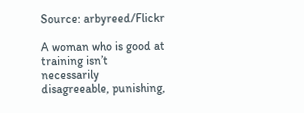Source: arbyreed/Flickr

A woman who is good at training isn’t necessarily disagreeable, punishing,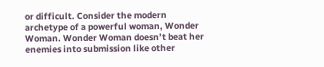or difficult. Consider the modern archetype of a powerful woman, Wonder Woman. Wonder Woman doesn’t beat her enemies into submission like other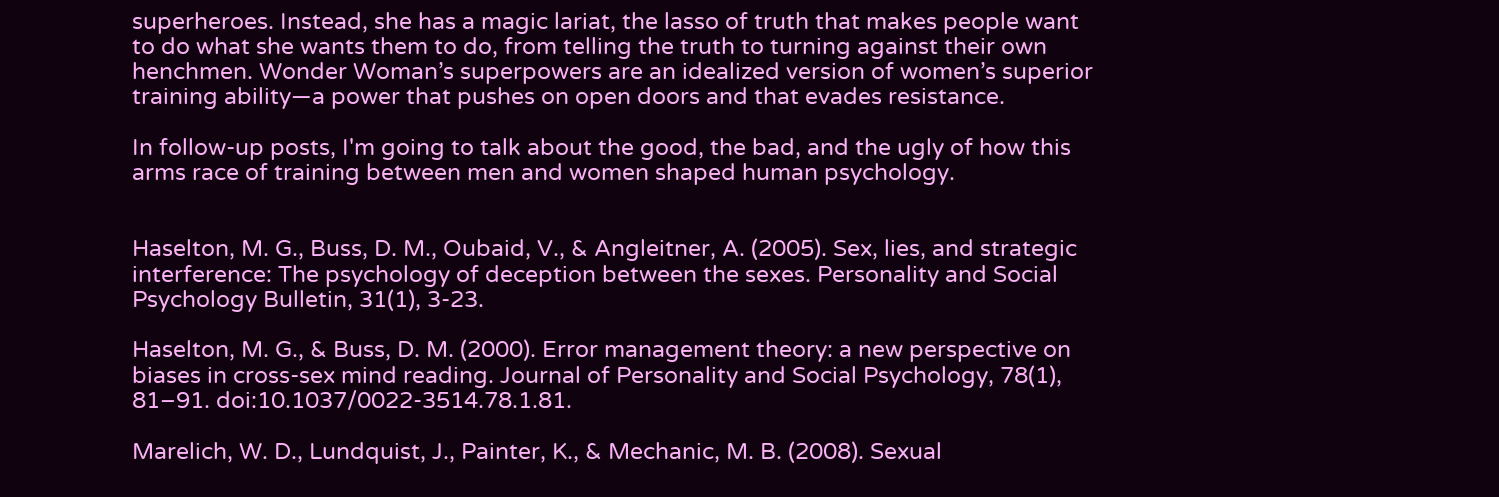superheroes. Instead, she has a magic lariat, the lasso of truth that makes people want to do what she wants them to do, from telling the truth to turning against their own henchmen. Wonder Woman’s superpowers are an idealized version of women’s superior training ability—a power that pushes on open doors and that evades resistance.

In follow-up posts, I'm going to talk about the good, the bad, and the ugly of how this arms race of training between men and women shaped human psychology.


Haselton, M. G., Buss, D. M., Oubaid, V., & Angleitner, A. (2005). Sex, lies, and strategic interference: The psychology of deception between the sexes. Personality and Social Psychology Bulletin, 31(1), 3-23.

Haselton, M. G., & Buss, D. M. (2000). Error management theory: a new perspective on biases in cross-sex mind reading. Journal of Personality and Social Psychology, 78(1), 81–91. doi:10.1037/0022-3514.78.1.81.

Marelich, W. D., Lundquist, J., Painter, K., & Mechanic, M. B. (2008). Sexual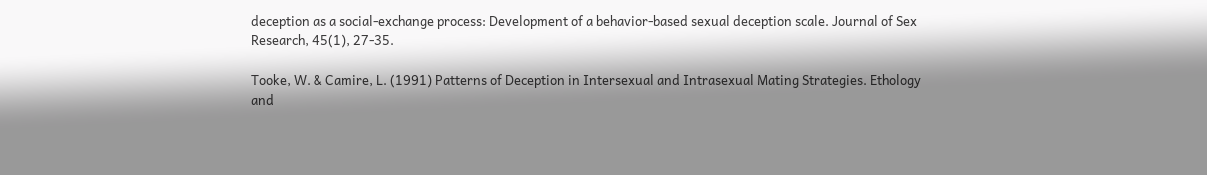deception as a social-exchange process: Development of a behavior-based sexual deception scale. Journal of Sex Research, 45(1), 27-35.

Tooke, W. & Camire, L. (1991) Patterns of Deception in Intersexual and Intrasexual Mating Strategies. Ethology and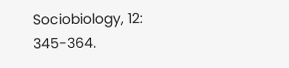Sociobiology, 12: 345-364.